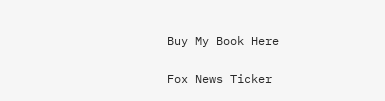Buy My Book Here

Fox News Ticker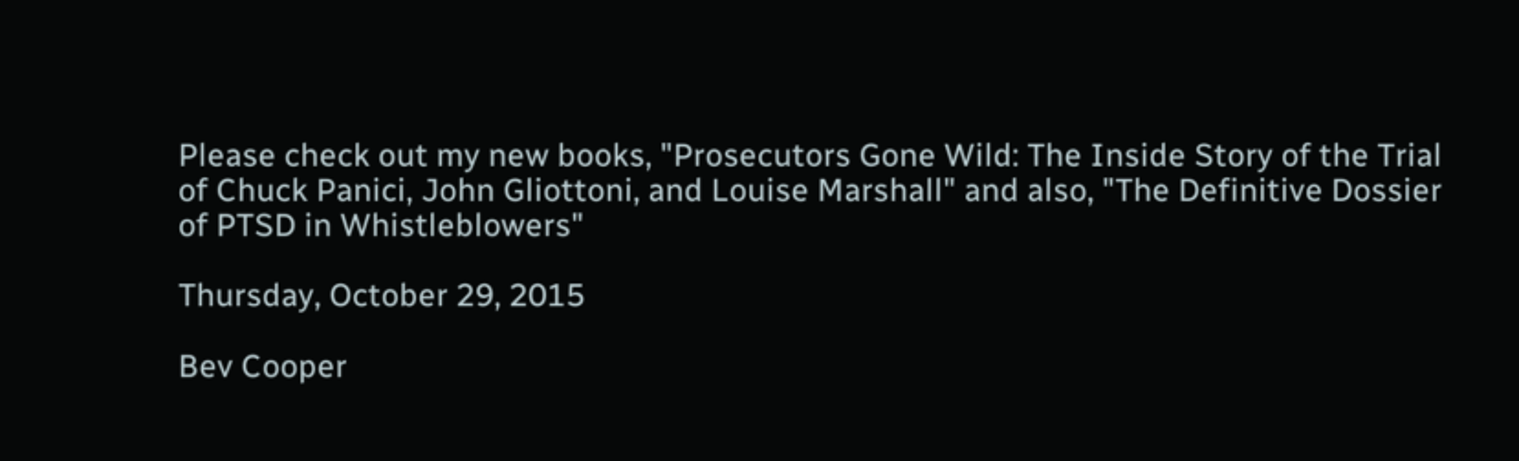Please check out my new books, "Prosecutors Gone Wild: The Inside Story of the Trial of Chuck Panici, John Gliottoni, and Louise Marshall" and also, "The Definitive Dossier of PTSD in Whistleblowers"

Thursday, October 29, 2015

Bev Cooper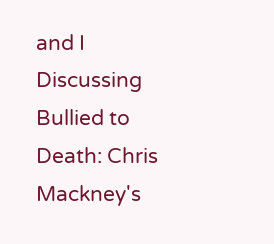and I Discussing Bullied to Death: Chris Mackney's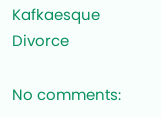Kafkaesque Divorce

No comments: